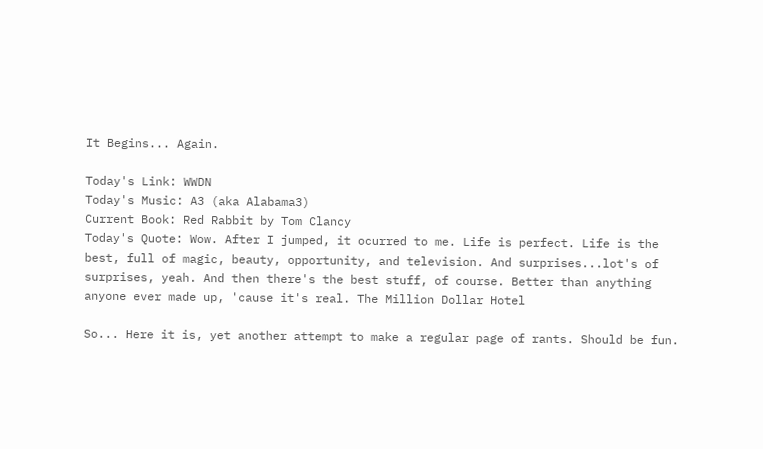It Begins... Again.

Today's Link: WWDN
Today's Music: A3 (aka Alabama3)
Current Book: Red Rabbit by Tom Clancy
Today's Quote: Wow. After I jumped, it ocurred to me. Life is perfect. Life is the best, full of magic, beauty, opportunity, and television. And surprises...lot's of surprises, yeah. And then there's the best stuff, of course. Better than anything anyone ever made up, 'cause it's real. The Million Dollar Hotel

So... Here it is, yet another attempt to make a regular page of rants. Should be fun.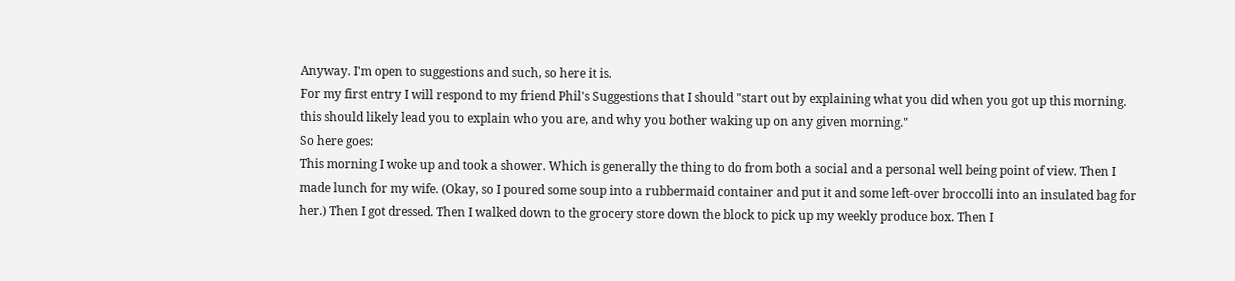Anyway. I'm open to suggestions and such, so here it is.
For my first entry I will respond to my friend Phil's Suggestions that I should "start out by explaining what you did when you got up this morning. this should likely lead you to explain who you are, and why you bother waking up on any given morning."
So here goes:
This morning I woke up and took a shower. Which is generally the thing to do from both a social and a personal well being point of view. Then I made lunch for my wife. (Okay, so I poured some soup into a rubbermaid container and put it and some left-over broccolli into an insulated bag for her.) Then I got dressed. Then I walked down to the grocery store down the block to pick up my weekly produce box. Then I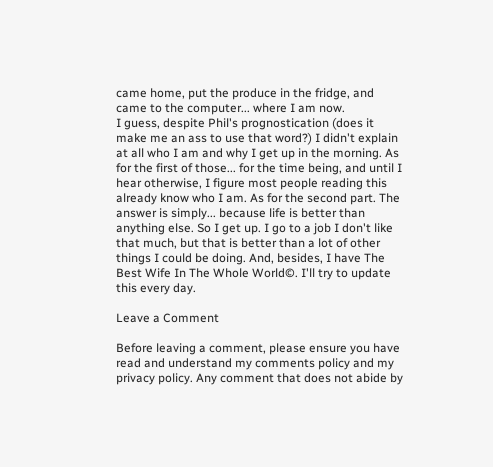came home, put the produce in the fridge, and came to the computer... where I am now.
I guess, despite Phil's prognostication (does it make me an ass to use that word?) I didn't explain at all who I am and why I get up in the morning. As for the first of those... for the time being, and until I hear otherwise, I figure most people reading this already know who I am. As for the second part. The answer is simply... because life is better than anything else. So I get up. I go to a job I don't like that much, but that is better than a lot of other things I could be doing. And, besides, I have The Best Wife In The Whole World©. I'll try to update this every day.

Leave a Comment

Before leaving a comment, please ensure you have read and understand my comments policy and my privacy policy. Any comment that does not abide by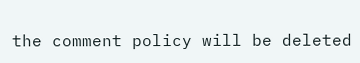the comment policy will be deleted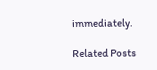immediately.

Related Posts